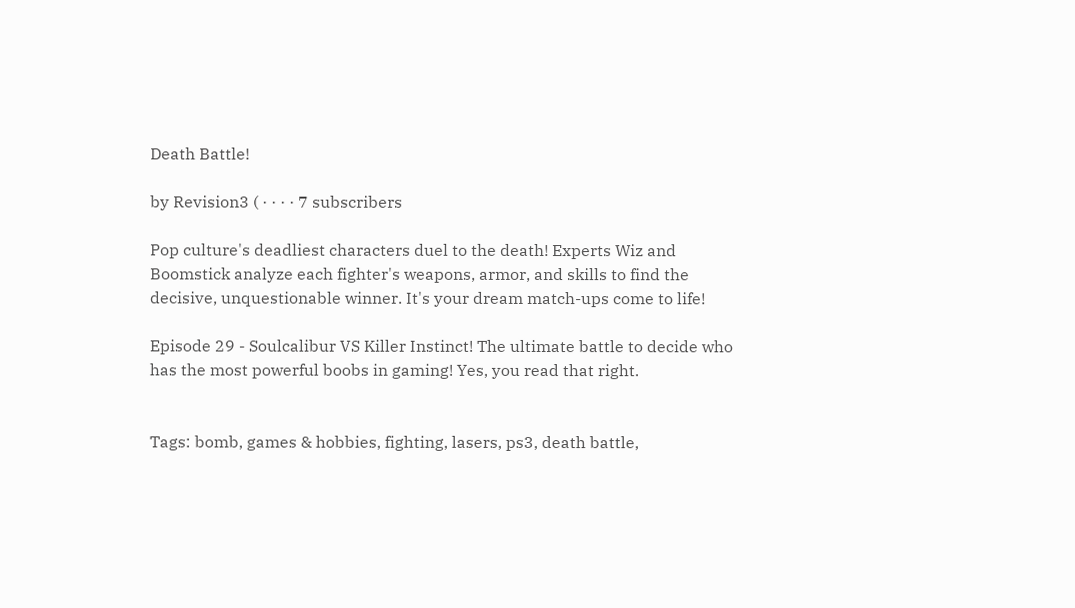Death Battle!

by Revision3 ( · · · · 7 subscribers

Pop culture's deadliest characters duel to the death! Experts Wiz and Boomstick analyze each fighter's weapons, armor, and skills to find the decisive, unquestionable winner. It's your dream match-ups come to life!

Episode 29 - Soulcalibur VS Killer Instinct! The ultimate battle to decide who has the most powerful boobs in gaming! Yes, you read that right.


Tags: bomb, games & hobbies, fighting, lasers, ps3, death battle,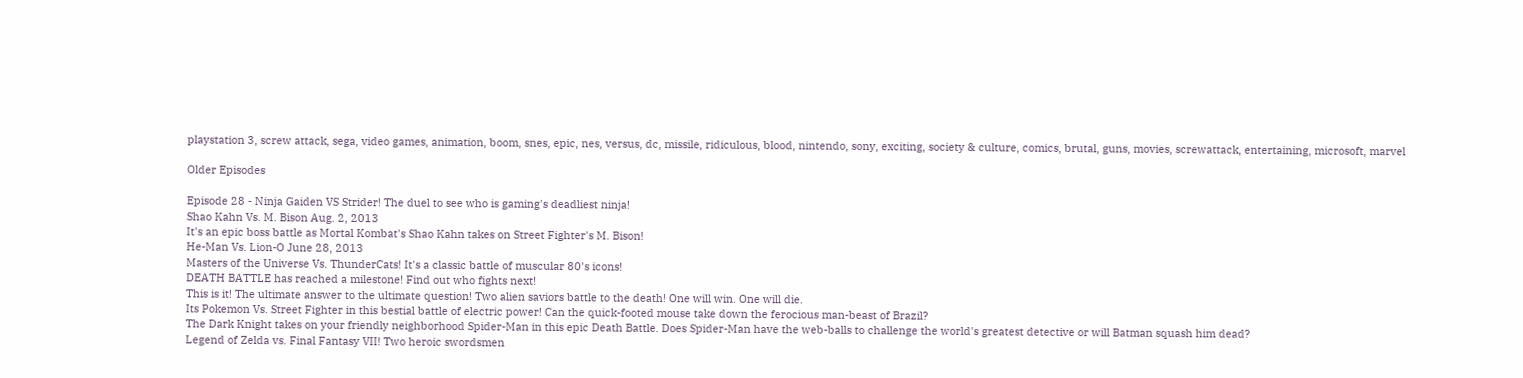playstation 3, screw attack, sega, video games, animation, boom, snes, epic, nes, versus, dc, missile, ridiculous, blood, nintendo, sony, exciting, society & culture, comics, brutal, guns, movies, screwattack, entertaining, microsoft, marvel

Older Episodes

Episode 28 - Ninja Gaiden VS Strider! The duel to see who is gaming's deadliest ninja!
Shao Kahn Vs. M. Bison Aug. 2, 2013
It's an epic boss battle as Mortal Kombat's Shao Kahn takes on Street Fighter's M. Bison!
He-Man Vs. Lion-O June 28, 2013
Masters of the Universe Vs. ThunderCats! It's a classic battle of muscular 80's icons!
DEATH BATTLE has reached a milestone! Find out who fights next!
This is it! The ultimate answer to the ultimate question! Two alien saviors battle to the death! One will win. One will die.
Its Pokemon Vs. Street Fighter in this bestial battle of electric power! Can the quick-footed mouse take down the ferocious man-beast of Brazil?
The Dark Knight takes on your friendly neighborhood Spider-Man in this epic Death Battle. Does Spider-Man have the web-balls to challenge the world's greatest detective or will Batman squash him dead?
Legend of Zelda vs. Final Fantasy VII! Two heroic swordsmen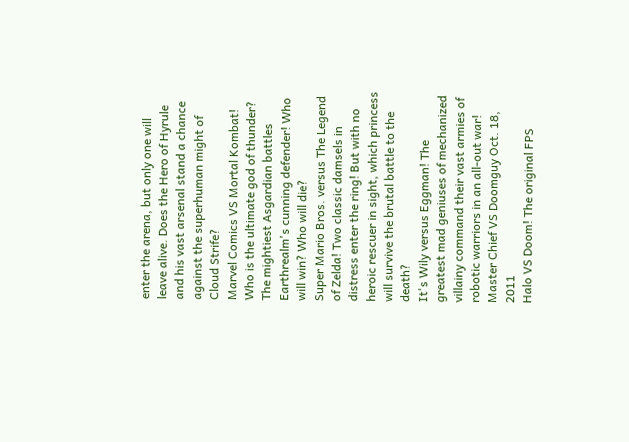enter the arena, but only one will leave alive. Does the Hero of Hyrule and his vast arsenal stand a chance against the superhuman might of Cloud Strife?
Marvel Comics VS Mortal Kombat! Who is the ultimate god of thunder? The mightiest Asgardian battles Earthrealm's cunning defender! Who will win? Who will die?
Super Mario Bros. versus The Legend of Zelda! Two classic damsels in distress enter the ring! But with no heroic rescuer in sight, which princess will survive the brutal battle to the death?
It's Wily versus Eggman! The greatest mad geniuses of mechanized villainy command their vast armies of robotic warriors in an all-out war!
Master Chief VS Doomguy Oct. 18, 2011
Halo VS Doom! The original FPS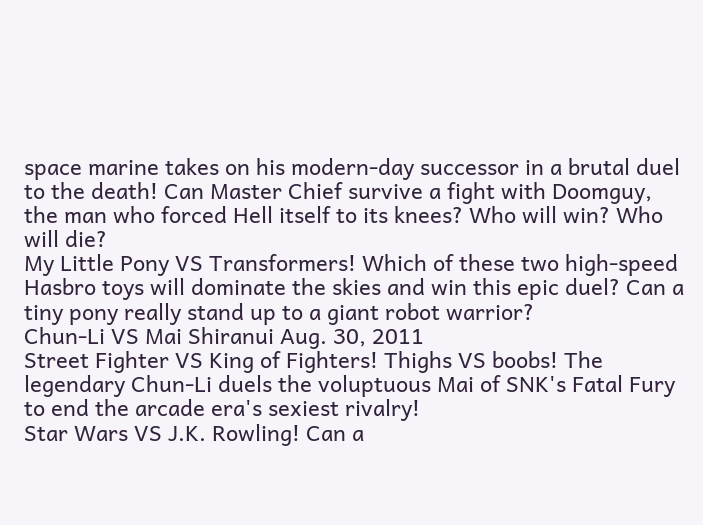space marine takes on his modern-day successor in a brutal duel to the death! Can Master Chief survive a fight with Doomguy, the man who forced Hell itself to its knees? Who will win? Who will die?
My Little Pony VS Transformers! Which of these two high-speed Hasbro toys will dominate the skies and win this epic duel? Can a tiny pony really stand up to a giant robot warrior?
Chun-Li VS Mai Shiranui Aug. 30, 2011
Street Fighter VS King of Fighters! Thighs VS boobs! The legendary Chun-Li duels the voluptuous Mai of SNK's Fatal Fury to end the arcade era's sexiest rivalry!
Star Wars VS J.K. Rowling! Can a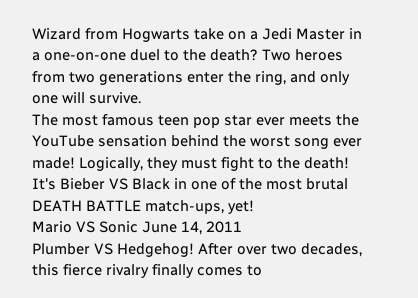Wizard from Hogwarts take on a Jedi Master in a one-on-one duel to the death? Two heroes from two generations enter the ring, and only one will survive.
The most famous teen pop star ever meets the YouTube sensation behind the worst song ever made! Logically, they must fight to the death! It's Bieber VS Black in one of the most brutal DEATH BATTLE match-ups, yet!
Mario VS Sonic June 14, 2011
Plumber VS Hedgehog! After over two decades, this fierce rivalry finally comes to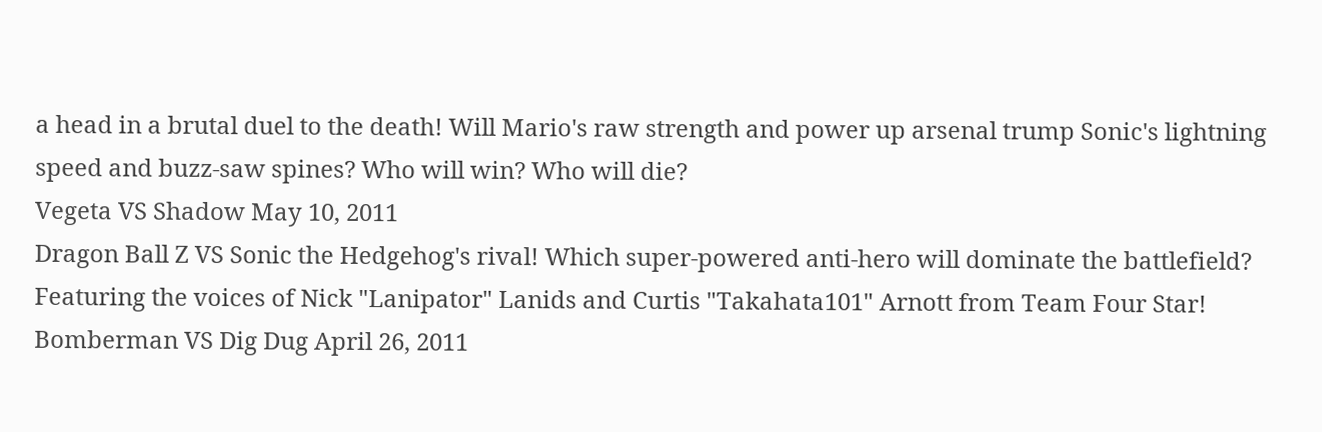a head in a brutal duel to the death! Will Mario's raw strength and power up arsenal trump Sonic's lightning speed and buzz-saw spines? Who will win? Who will die?
Vegeta VS Shadow May 10, 2011
Dragon Ball Z VS Sonic the Hedgehog's rival! Which super-powered anti-hero will dominate the battlefield? Featuring the voices of Nick "Lanipator" Lanids and Curtis "Takahata101" Arnott from Team Four Star!
Bomberman VS Dig Dug April 26, 2011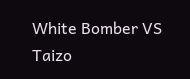White Bomber VS Taizo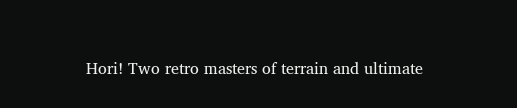Hori! Two retro masters of terrain and ultimate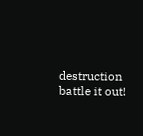destruction battle it out!